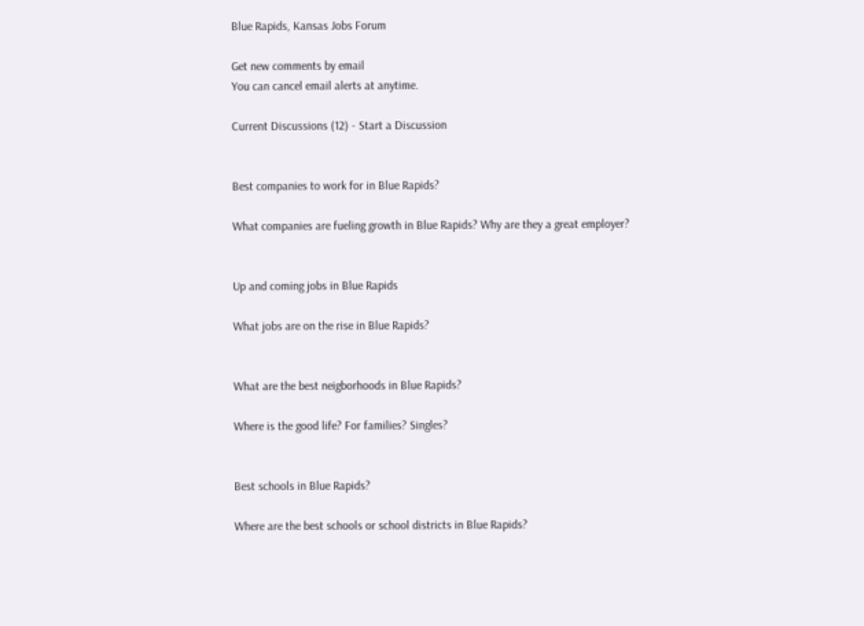Blue Rapids, Kansas Jobs Forum

Get new comments by email
You can cancel email alerts at anytime.

Current Discussions (12) - Start a Discussion


Best companies to work for in Blue Rapids?

What companies are fueling growth in Blue Rapids? Why are they a great employer?


Up and coming jobs in Blue Rapids

What jobs are on the rise in Blue Rapids?


What are the best neigborhoods in Blue Rapids?

Where is the good life? For families? Singles?


Best schools in Blue Rapids?

Where are the best schools or school districts in Blue Rapids?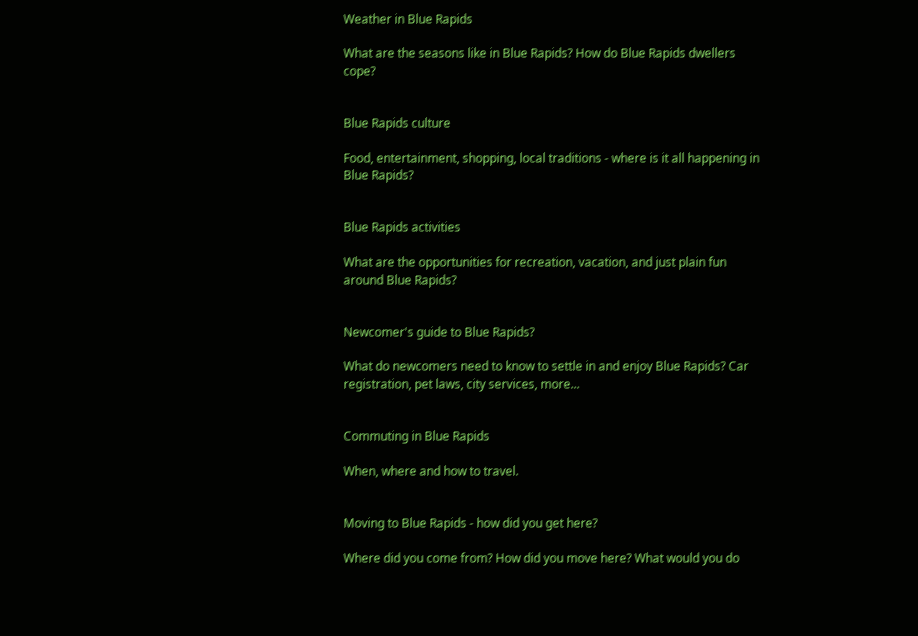Weather in Blue Rapids

What are the seasons like in Blue Rapids? How do Blue Rapids dwellers cope?


Blue Rapids culture

Food, entertainment, shopping, local traditions - where is it all happening in Blue Rapids?


Blue Rapids activities

What are the opportunities for recreation, vacation, and just plain fun around Blue Rapids?


Newcomer's guide to Blue Rapids?

What do newcomers need to know to settle in and enjoy Blue Rapids? Car registration, pet laws, city services, more...


Commuting in Blue Rapids

When, where and how to travel.


Moving to Blue Rapids - how did you get here?

Where did you come from? How did you move here? What would you do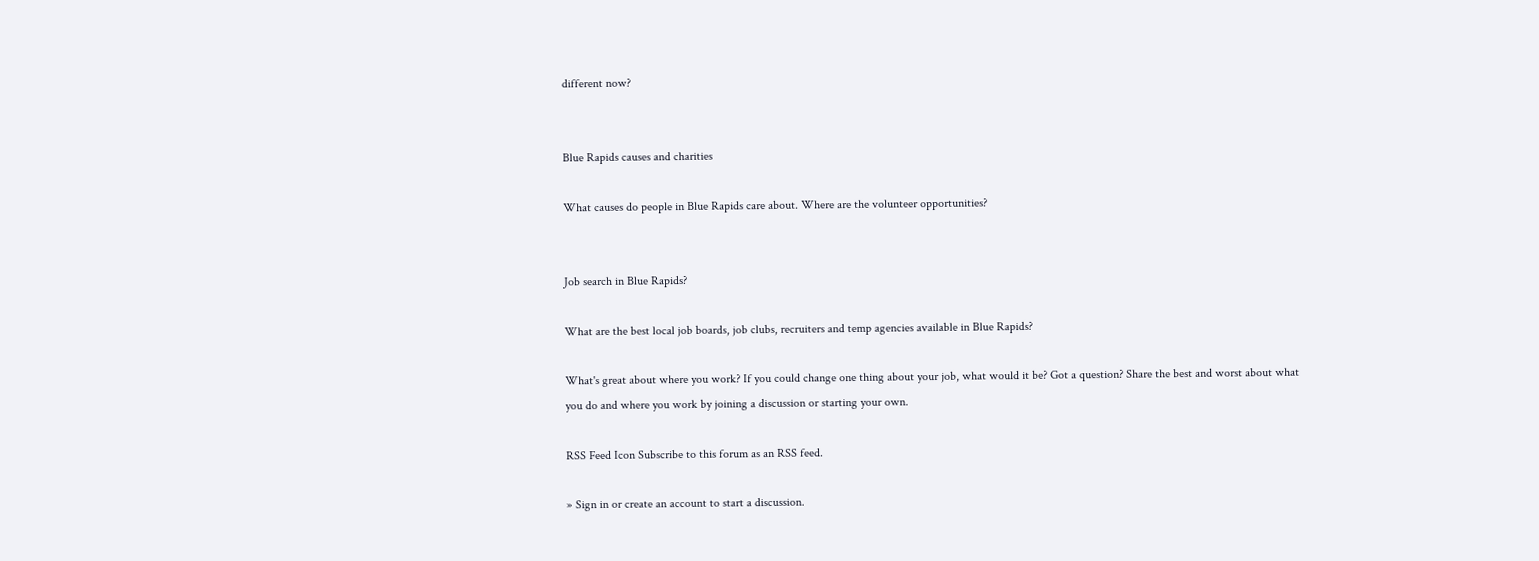different now?


Blue Rapids causes and charities

What causes do people in Blue Rapids care about. Where are the volunteer opportunities?


Job search in Blue Rapids?

What are the best local job boards, job clubs, recruiters and temp agencies available in Blue Rapids?

What's great about where you work? If you could change one thing about your job, what would it be? Got a question? Share the best and worst about what you do and where you work by joining a discussion or starting your own.

RSS Feed Icon Subscribe to this forum as an RSS feed.

» Sign in or create an account to start a discussion.